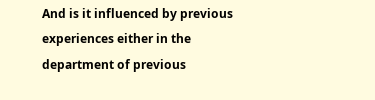And is it influenced by previous experiences either in the department of previous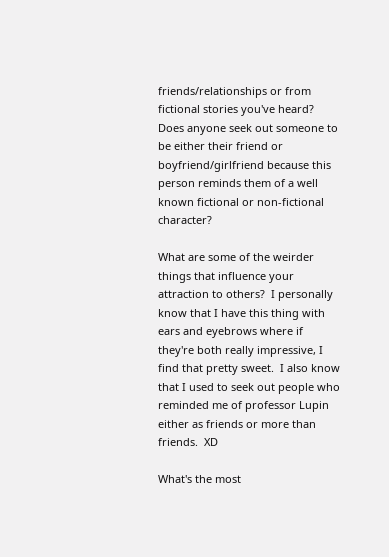friends/relationships or from fictional stories you've heard?  Does anyone seek out someone to be either their friend or boyfriend/girlfriend because this person reminds them of a well known fictional or non-fictional character?

What are some of the weirder things that influence your attraction to others?  I personally know that I have this thing with ears and eyebrows where if they're both really impressive, I find that pretty sweet.  I also know that I used to seek out people who reminded me of professor Lupin either as friends or more than friends.  XD

What's the most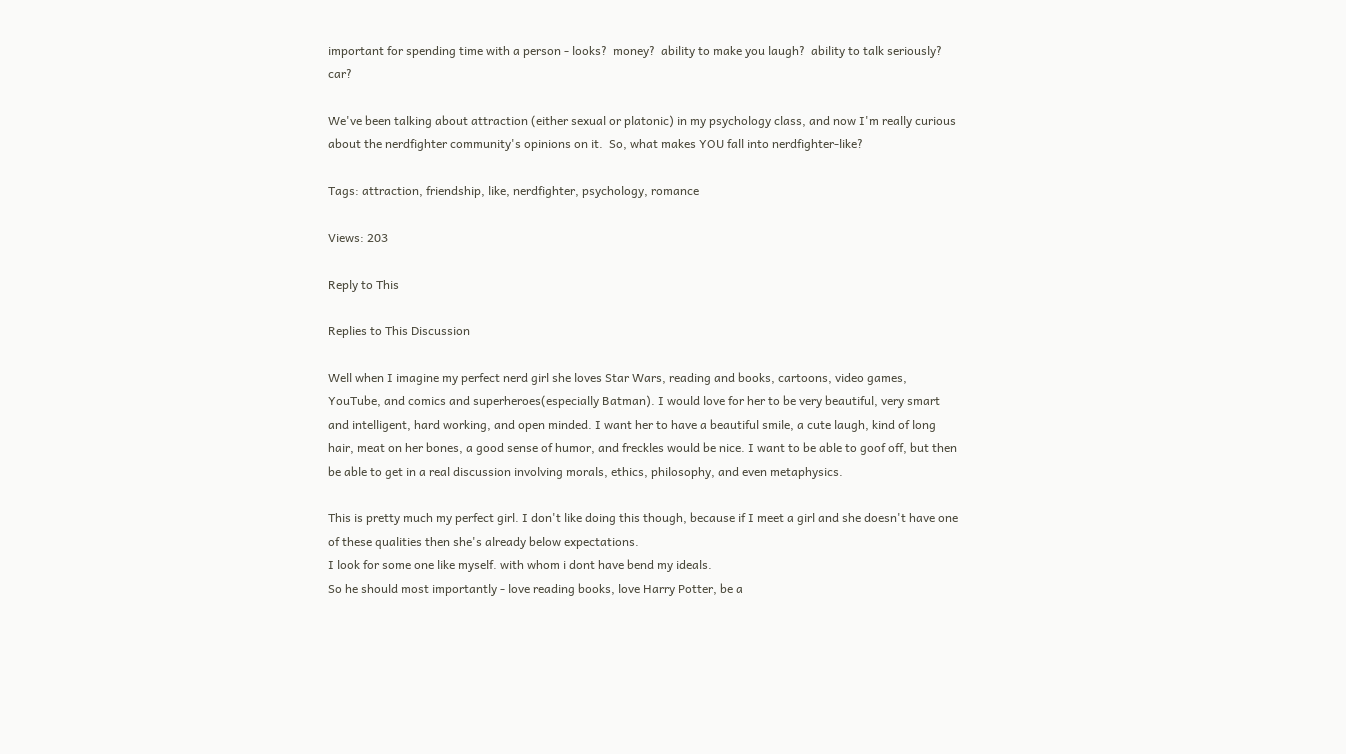important for spending time with a person - looks?  money?  ability to make you laugh?  ability to talk seriously?  car?

We've been talking about attraction (either sexual or platonic) in my psychology class, and now I'm really curious about the nerdfighter community's opinions on it.  So, what makes YOU fall into nerdfighter-like?

Tags: attraction, friendship, like, nerdfighter, psychology, romance

Views: 203

Reply to This

Replies to This Discussion

Well when I imagine my perfect nerd girl she loves Star Wars, reading and books, cartoons, video games, YouTube, and comics and superheroes(especially Batman). I would love for her to be very beautiful, very smart and intelligent, hard working, and open minded. I want her to have a beautiful smile, a cute laugh, kind of long hair, meat on her bones, a good sense of humor, and freckles would be nice. I want to be able to goof off, but then be able to get in a real discussion involving morals, ethics, philosophy, and even metaphysics.

This is pretty much my perfect girl. I don't like doing this though, because if I meet a girl and she doesn't have one of these qualities then she's already below expectations.
I look for some one like myself. with whom i dont have bend my ideals.
So he should most importantly - love reading books, love Harry Potter, be a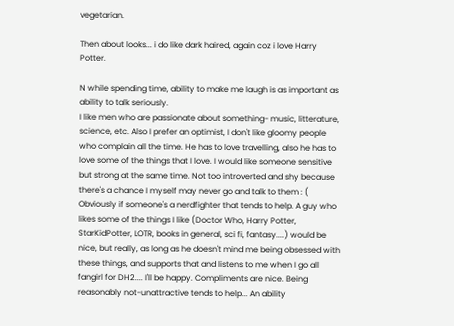vegetarian.

Then about looks... i do like dark haired, again coz i love Harry Potter.

N while spending time, ability to make me laugh is as important as ability to talk seriously.
I like men who are passionate about something- music, litterature, science, etc. Also I prefer an optimist, I don't like gloomy people who complain all the time. He has to love travelling, also he has to love some of the things that I love. I would like someone sensitive but strong at the same time. Not too introverted and shy because there's a chance I myself may never go and talk to them : (
Obviously if someone's a nerdfighter that tends to help. A guy who likes some of the things I like (Doctor Who, Harry Potter, StarKidPotter, LOTR, books in general, sci fi, fantasy....) would be nice, but really, as long as he doesn't mind me being obsessed with these things, and supports that and listens to me when I go all fangirl for DH2.... I'll be happy. Compliments are nice. Being reasonably not-unattractive tends to help... An ability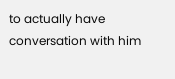to actually have conversation with him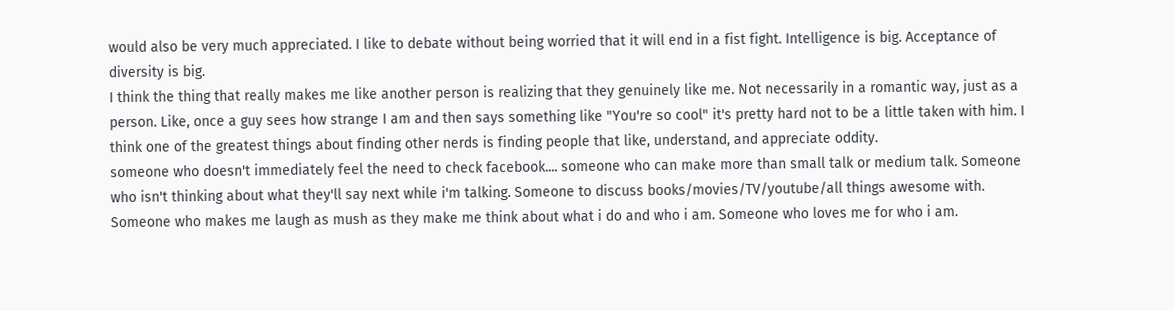would also be very much appreciated. I like to debate without being worried that it will end in a fist fight. Intelligence is big. Acceptance of diversity is big.
I think the thing that really makes me like another person is realizing that they genuinely like me. Not necessarily in a romantic way, just as a person. Like, once a guy sees how strange I am and then says something like "You're so cool" it's pretty hard not to be a little taken with him. I think one of the greatest things about finding other nerds is finding people that like, understand, and appreciate oddity.
someone who doesn't immediately feel the need to check facebook.... someone who can make more than small talk or medium talk. Someone who isn't thinking about what they'll say next while i'm talking. Someone to discuss books/movies/TV/youtube/all things awesome with. Someone who makes me laugh as mush as they make me think about what i do and who i am. Someone who loves me for who i am.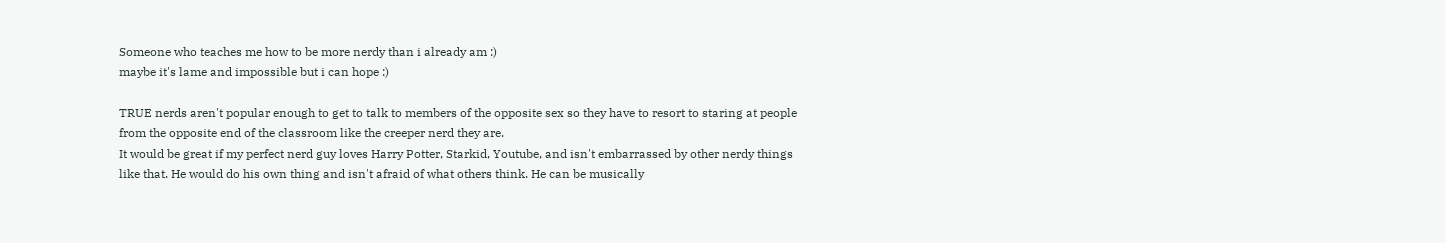Someone who teaches me how to be more nerdy than i already am :)
maybe it's lame and impossible but i can hope :)

TRUE nerds aren't popular enough to get to talk to members of the opposite sex so they have to resort to staring at people from the opposite end of the classroom like the creeper nerd they are.
It would be great if my perfect nerd guy loves Harry Potter, Starkid, Youtube, and isn't embarrassed by other nerdy things like that. He would do his own thing and isn't afraid of what others think. He can be musically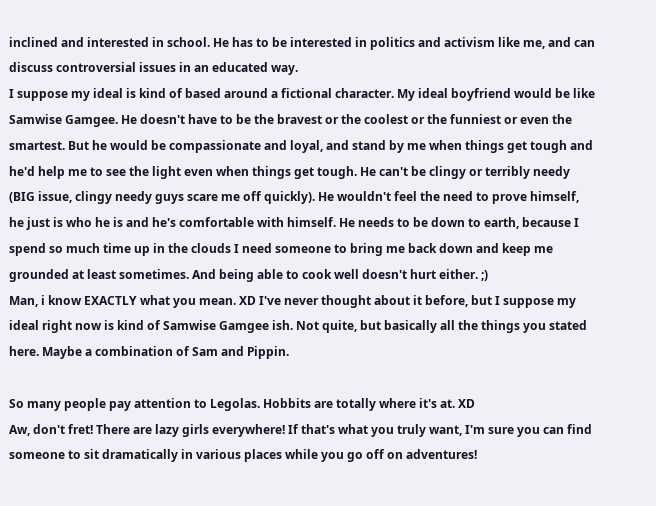inclined and interested in school. He has to be interested in politics and activism like me, and can discuss controversial issues in an educated way.
I suppose my ideal is kind of based around a fictional character. My ideal boyfriend would be like Samwise Gamgee. He doesn't have to be the bravest or the coolest or the funniest or even the smartest. But he would be compassionate and loyal, and stand by me when things get tough and he'd help me to see the light even when things get tough. He can't be clingy or terribly needy (BIG issue, clingy needy guys scare me off quickly). He wouldn't feel the need to prove himself, he just is who he is and he's comfortable with himself. He needs to be down to earth, because I spend so much time up in the clouds I need someone to bring me back down and keep me grounded at least sometimes. And being able to cook well doesn't hurt either. ;)
Man, i know EXACTLY what you mean. XD I've never thought about it before, but I suppose my ideal right now is kind of Samwise Gamgee ish. Not quite, but basically all the things you stated here. Maybe a combination of Sam and Pippin.

So many people pay attention to Legolas. Hobbits are totally where it's at. XD
Aw, don't fret! There are lazy girls everywhere! If that's what you truly want, I'm sure you can find someone to sit dramatically in various places while you go off on adventures!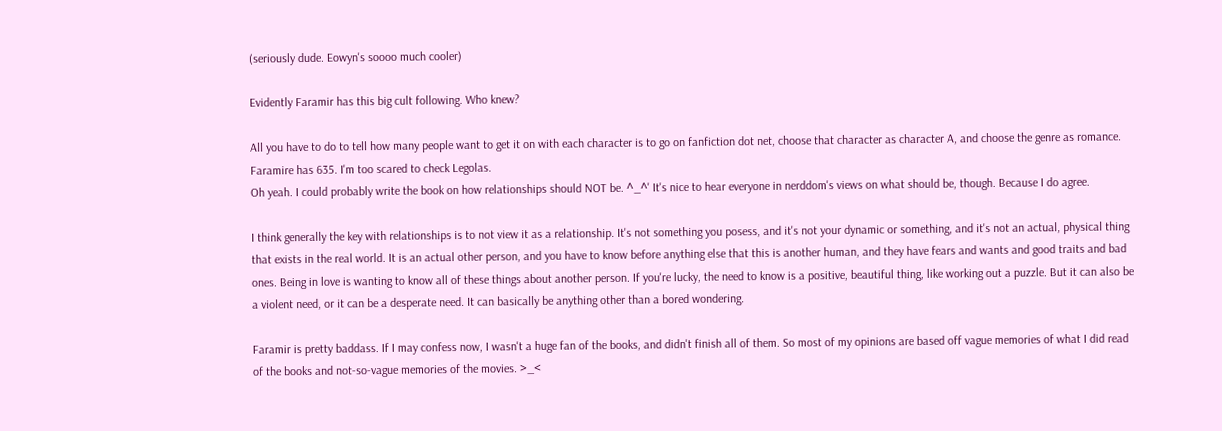(seriously dude. Eowyn's soooo much cooler)

Evidently Faramir has this big cult following. Who knew?

All you have to do to tell how many people want to get it on with each character is to go on fanfiction dot net, choose that character as character A, and choose the genre as romance. Faramire has 635. I'm too scared to check Legolas.
Oh yeah. I could probably write the book on how relationships should NOT be. ^_^' It's nice to hear everyone in nerddom's views on what should be, though. Because I do agree.

I think generally the key with relationships is to not view it as a relationship. It's not something you posess, and it's not your dynamic or something, and it's not an actual, physical thing that exists in the real world. It is an actual other person, and you have to know before anything else that this is another human, and they have fears and wants and good traits and bad ones. Being in love is wanting to know all of these things about another person. If you're lucky, the need to know is a positive, beautiful thing, like working out a puzzle. But it can also be a violent need, or it can be a desperate need. It can basically be anything other than a bored wondering.

Faramir is pretty baddass. If I may confess now, I wasn't a huge fan of the books, and didn't finish all of them. So most of my opinions are based off vague memories of what I did read of the books and not-so-vague memories of the movies. >_<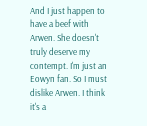And I just happen to have a beef with Arwen. She doesn't truly deserve my contempt. I'm just an Eowyn fan. So I must dislike Arwen. I think it's a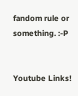fandom rule or something. :-P


Youtube Links!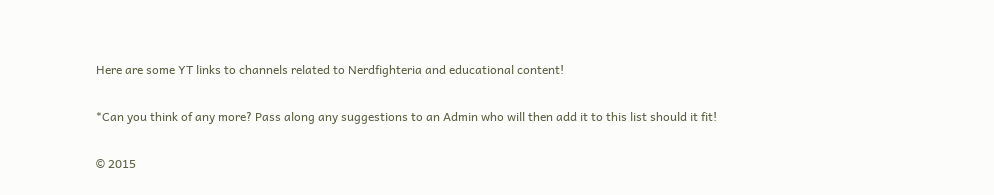Here are some YT links to channels related to Nerdfighteria and educational content!

*Can you think of any more? Pass along any suggestions to an Admin who will then add it to this list should it fit!

© 2015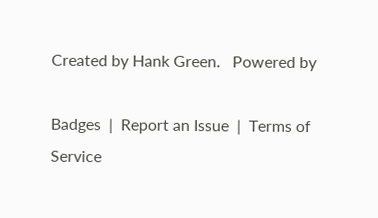Created by Hank Green.   Powered by

Badges  |  Report an Issue  |  Terms of Service